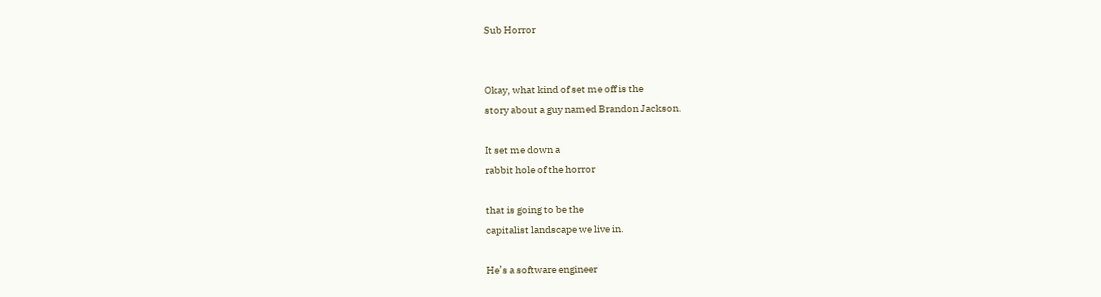Sub Horror


Okay, what kind of set me off is the
story about a guy named Brandon Jackson.

It set me down a
rabbit hole of the horror

that is going to be the
capitalist landscape we live in.

He’s a software engineer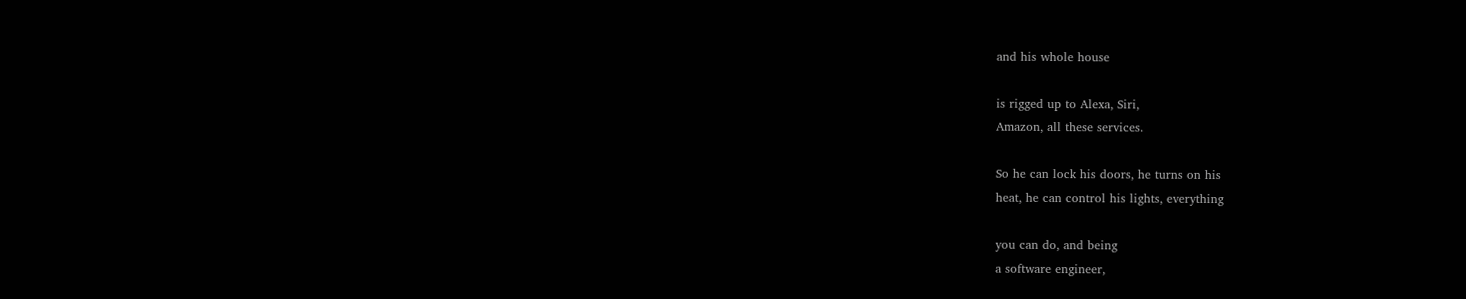and his whole house

is rigged up to Alexa, Siri,
Amazon, all these services.

So he can lock his doors, he turns on his
heat, he can control his lights, everything

you can do, and being
a software engineer,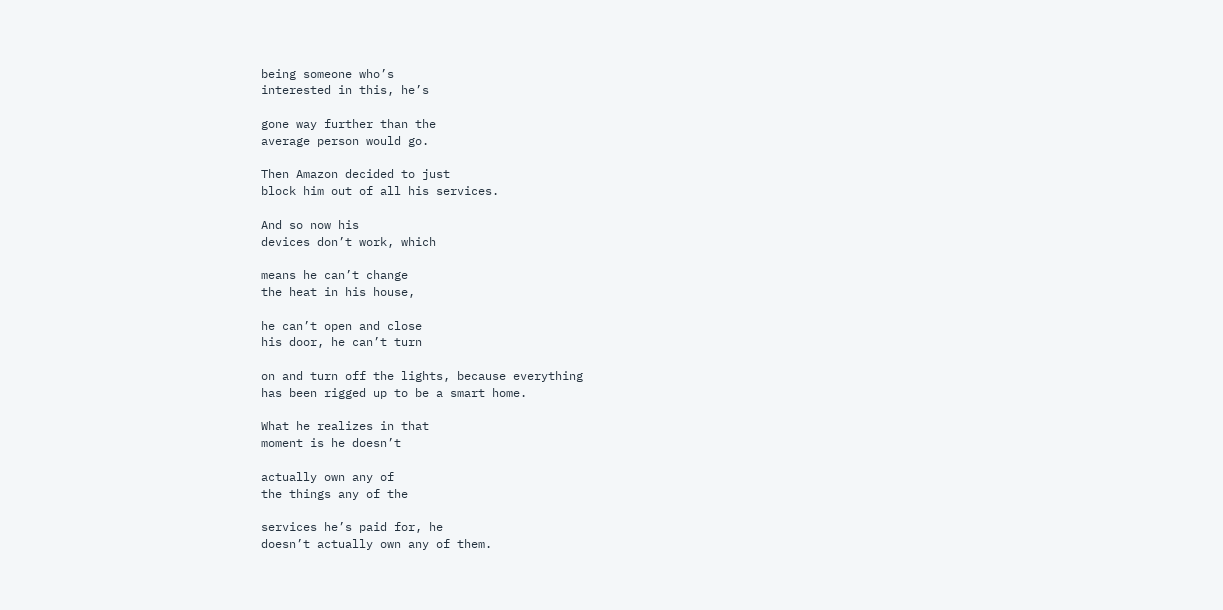being someone who’s
interested in this, he’s

gone way further than the
average person would go.

Then Amazon decided to just
block him out of all his services.

And so now his
devices don’t work, which

means he can’t change
the heat in his house,

he can’t open and close
his door, he can’t turn

on and turn off the lights, because everything
has been rigged up to be a smart home.

What he realizes in that
moment is he doesn’t

actually own any of
the things any of the

services he’s paid for, he
doesn’t actually own any of them.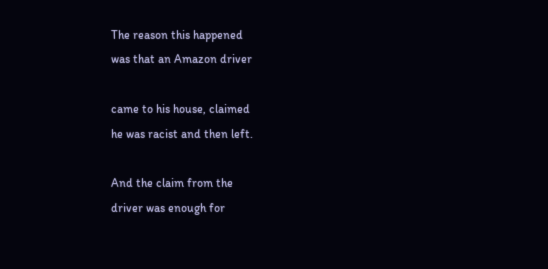The reason this happened
was that an Amazon driver

came to his house, claimed
he was racist and then left.

And the claim from the
driver was enough for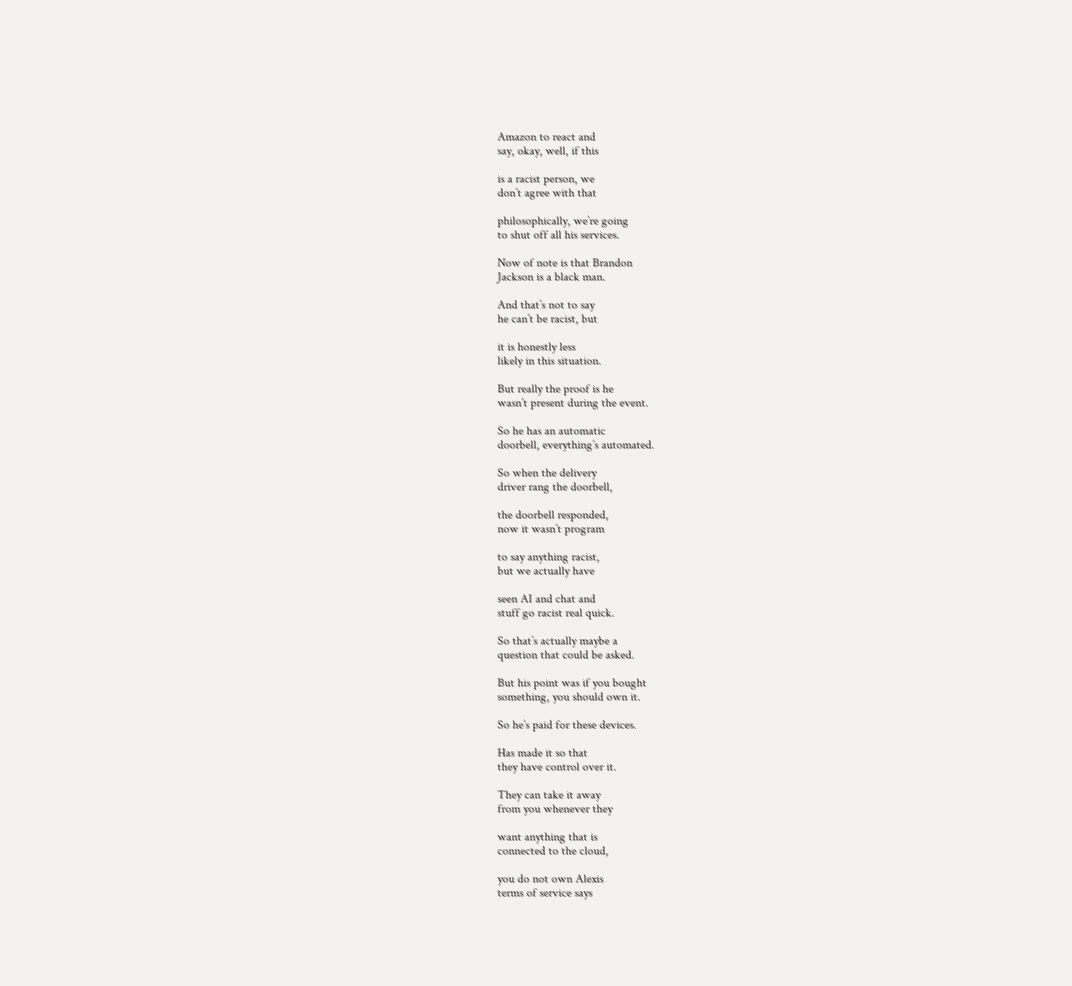Amazon to react and
say, okay, well, if this

is a racist person, we
don’t agree with that

philosophically, we’re going
to shut off all his services.

Now of note is that Brandon
Jackson is a black man.

And that’s not to say
he can’t be racist, but

it is honestly less
likely in this situation.

But really the proof is he
wasn’t present during the event.

So he has an automatic
doorbell, everything’s automated.

So when the delivery
driver rang the doorbell,

the doorbell responded,
now it wasn’t program

to say anything racist,
but we actually have

seen AI and chat and
stuff go racist real quick.

So that’s actually maybe a
question that could be asked.

But his point was if you bought
something, you should own it.

So he’s paid for these devices.

Has made it so that
they have control over it.

They can take it away
from you whenever they

want anything that is
connected to the cloud,

you do not own Alexis
terms of service says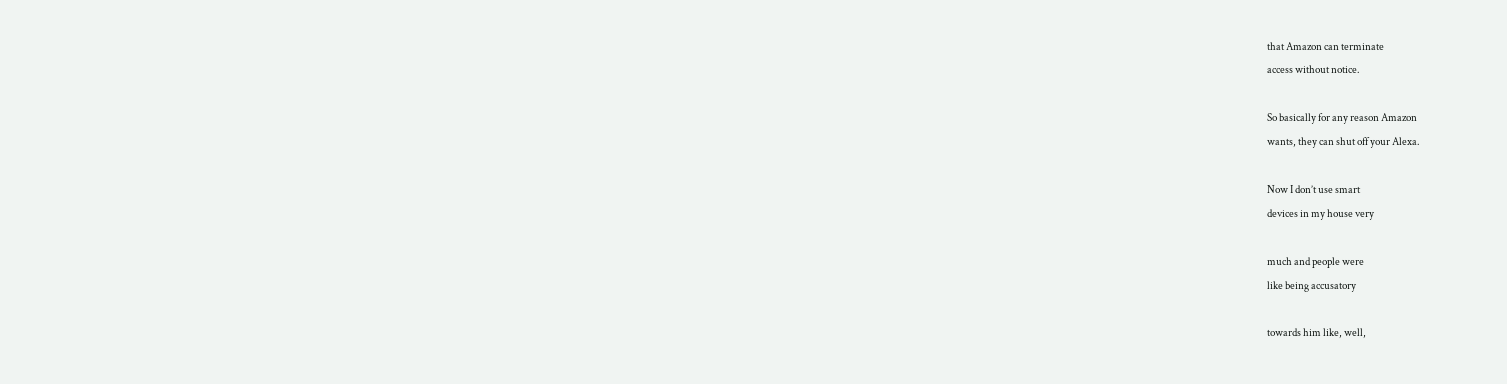that Amazon can terminate
access without notice.

So basically for any reason Amazon
wants, they can shut off your Alexa.

Now I don’t use smart
devices in my house very

much and people were
like being accusatory

towards him like, well,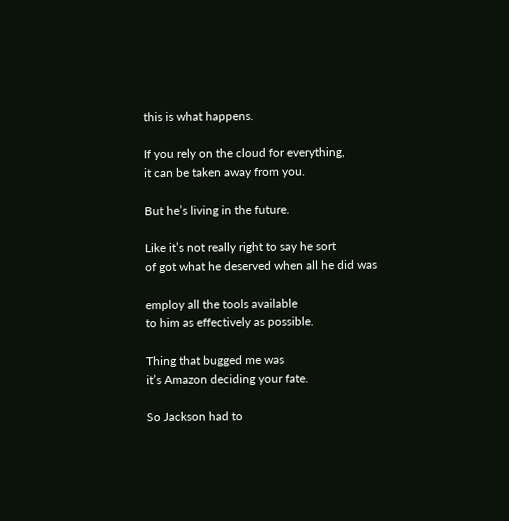this is what happens.

If you rely on the cloud for everything,
it can be taken away from you.

But he’s living in the future.

Like it’s not really right to say he sort
of got what he deserved when all he did was

employ all the tools available
to him as effectively as possible.

Thing that bugged me was
it’s Amazon deciding your fate.

So Jackson had to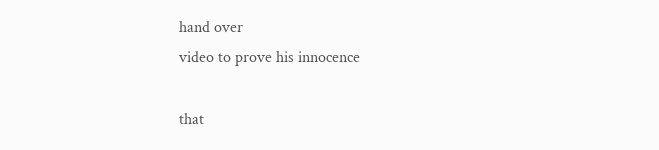hand over
video to prove his innocence

that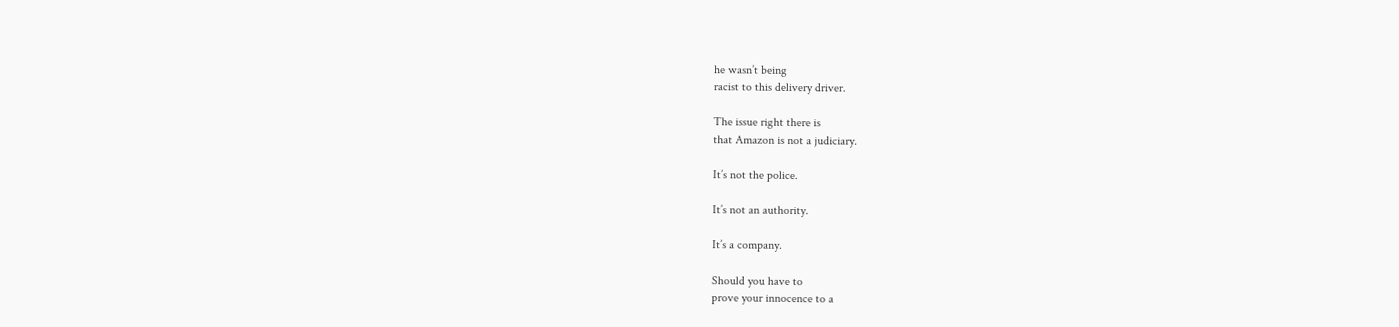he wasn’t being
racist to this delivery driver.

The issue right there is
that Amazon is not a judiciary.

It’s not the police.

It’s not an authority.

It’s a company.

Should you have to
prove your innocence to a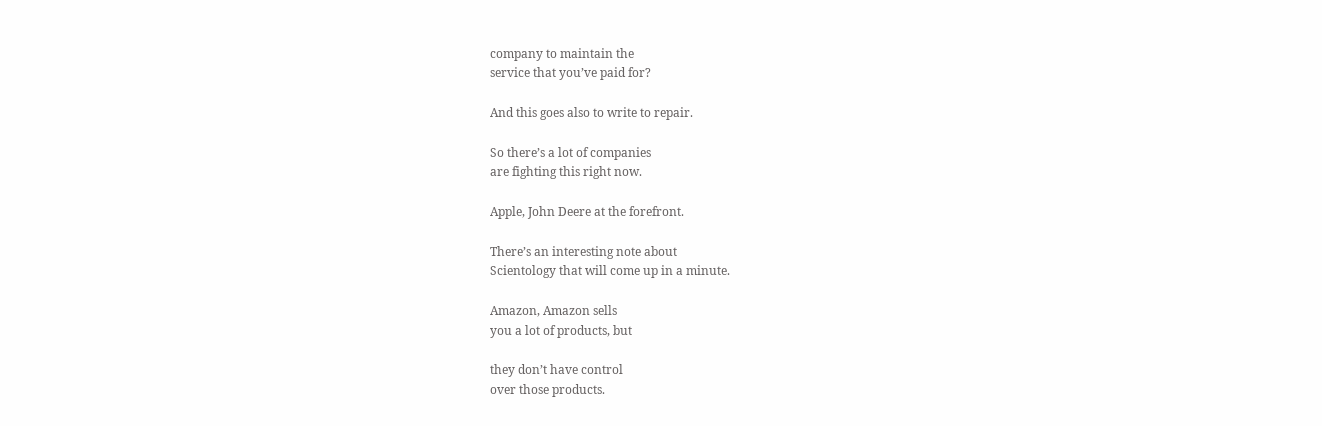company to maintain the
service that you’ve paid for?

And this goes also to write to repair.

So there’s a lot of companies
are fighting this right now.

Apple, John Deere at the forefront.

There’s an interesting note about
Scientology that will come up in a minute.

Amazon, Amazon sells
you a lot of products, but

they don’t have control
over those products.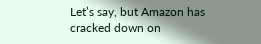Let’s say, but Amazon has
cracked down on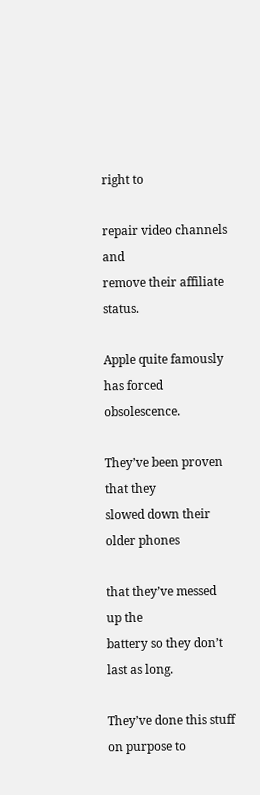right to

repair video channels and
remove their affiliate status.

Apple quite famously
has forced obsolescence.

They’ve been proven that they
slowed down their older phones

that they’ve messed up the
battery so they don’t last as long.

They’ve done this stuff on purpose to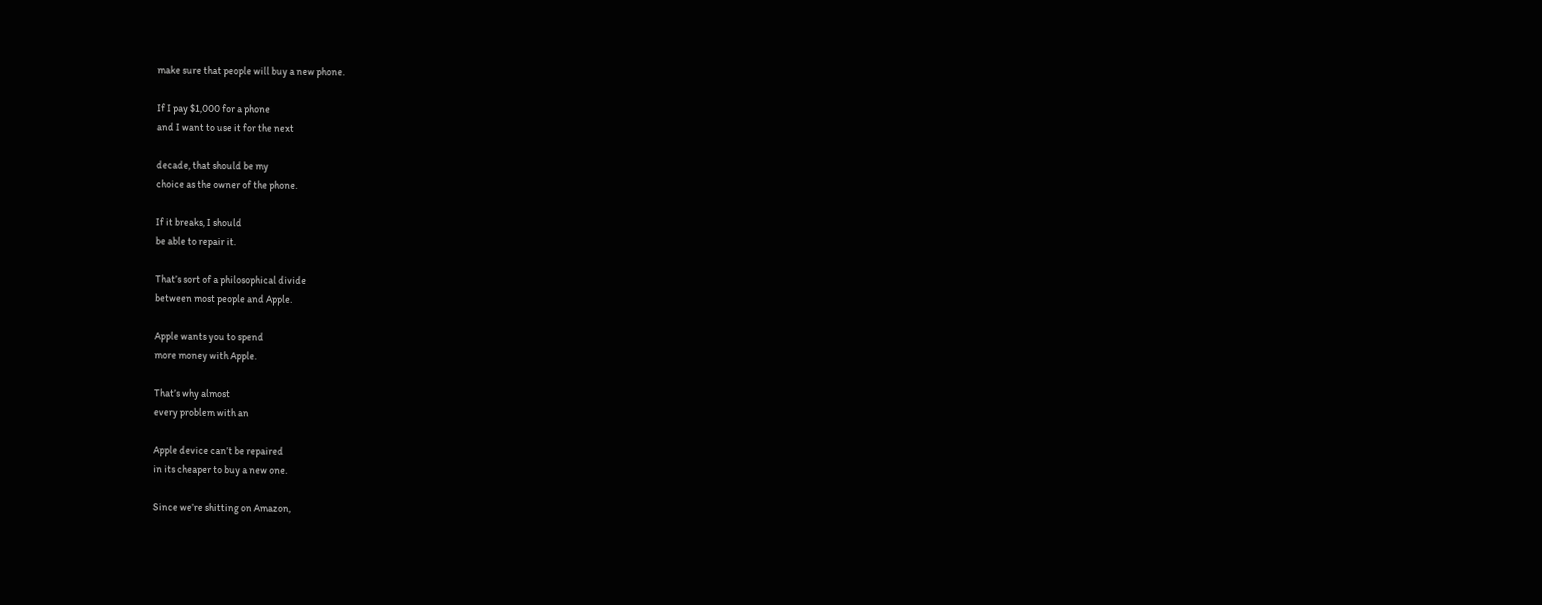make sure that people will buy a new phone.

If I pay $1,000 for a phone
and I want to use it for the next

decade, that should be my
choice as the owner of the phone.

If it breaks, I should
be able to repair it.

That’s sort of a philosophical divide
between most people and Apple.

Apple wants you to spend
more money with Apple.

That’s why almost
every problem with an

Apple device can’t be repaired
in its cheaper to buy a new one.

Since we’re shitting on Amazon,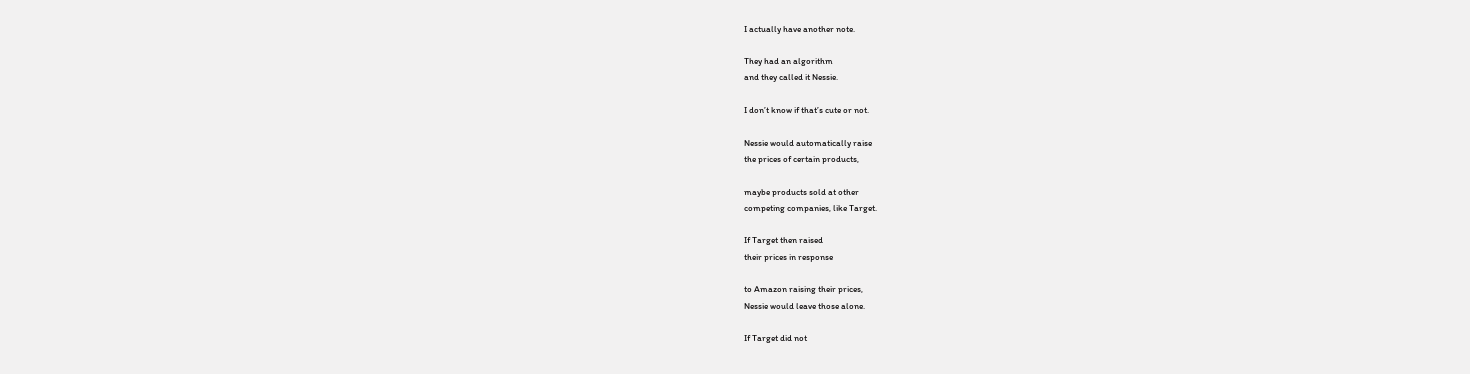I actually have another note.

They had an algorithm
and they called it Nessie.

I don’t know if that’s cute or not.

Nessie would automatically raise
the prices of certain products,

maybe products sold at other
competing companies, like Target.

If Target then raised
their prices in response

to Amazon raising their prices,
Nessie would leave those alone.

If Target did not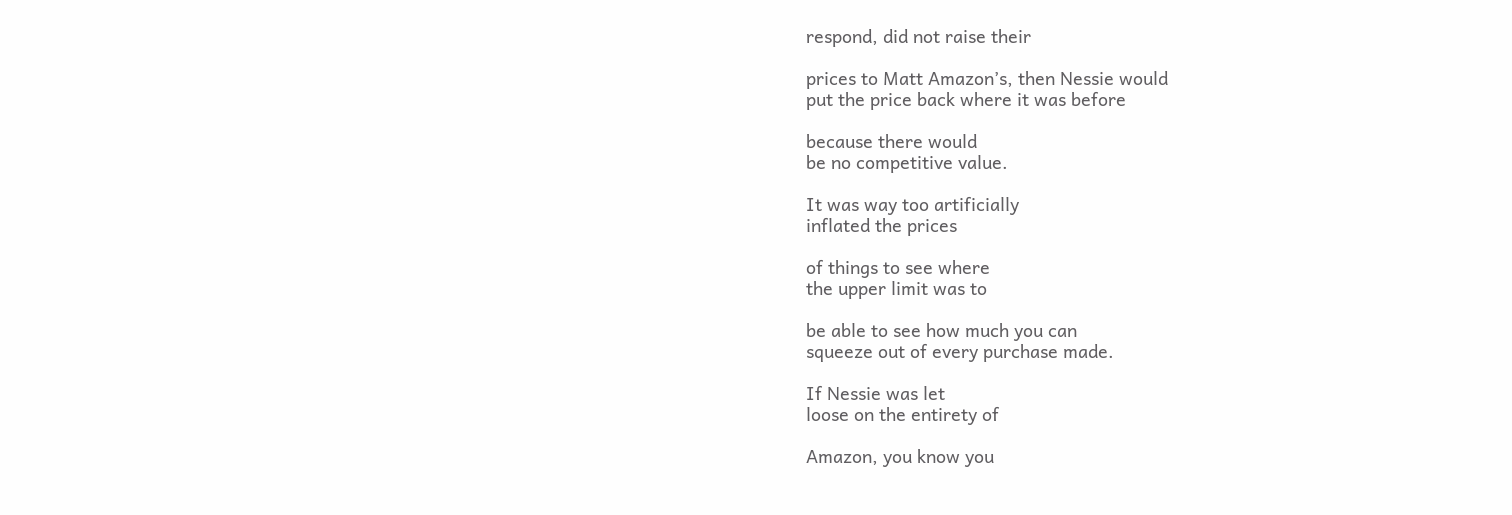respond, did not raise their

prices to Matt Amazon’s, then Nessie would
put the price back where it was before

because there would
be no competitive value.

It was way too artificially
inflated the prices

of things to see where
the upper limit was to

be able to see how much you can
squeeze out of every purchase made.

If Nessie was let
loose on the entirety of

Amazon, you know you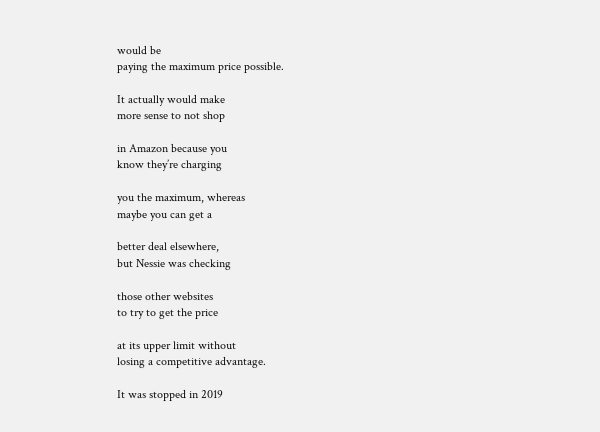would be
paying the maximum price possible.

It actually would make
more sense to not shop

in Amazon because you
know they’re charging

you the maximum, whereas
maybe you can get a

better deal elsewhere,
but Nessie was checking

those other websites
to try to get the price

at its upper limit without
losing a competitive advantage.

It was stopped in 2019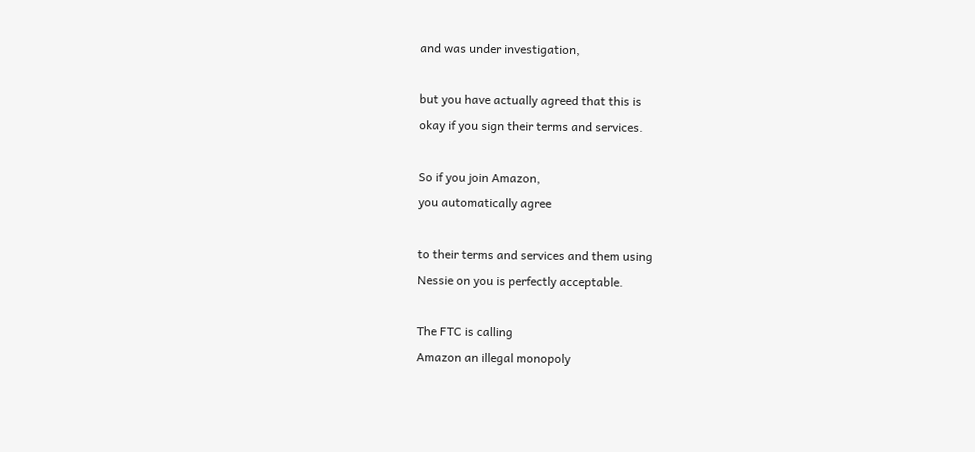and was under investigation,

but you have actually agreed that this is
okay if you sign their terms and services.

So if you join Amazon,
you automatically agree

to their terms and services and them using
Nessie on you is perfectly acceptable.

The FTC is calling
Amazon an illegal monopoly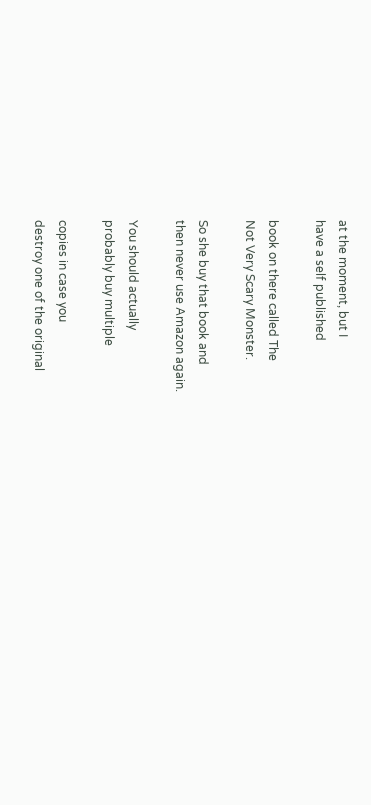at the moment, but I
have a self published

book on there called The
Not Very Scary Monster.

So she buy that book and
then never use Amazon again.

You should actually
probably buy multiple

copies in case you
destroy one of the original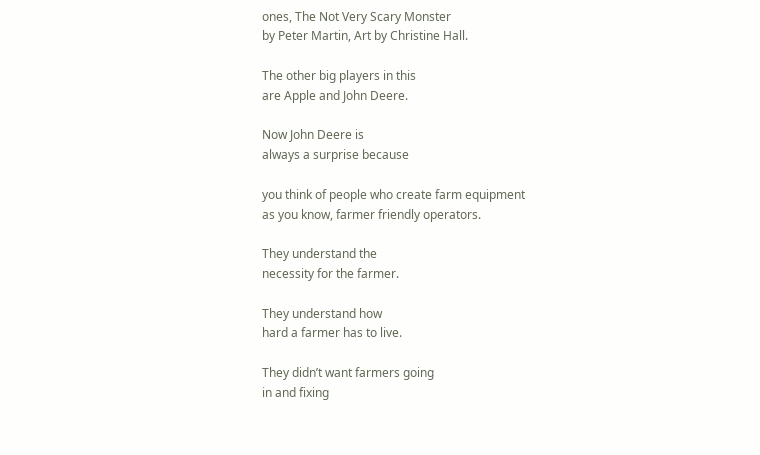ones, The Not Very Scary Monster
by Peter Martin, Art by Christine Hall.

The other big players in this
are Apple and John Deere.

Now John Deere is
always a surprise because

you think of people who create farm equipment
as you know, farmer friendly operators.

They understand the
necessity for the farmer.

They understand how
hard a farmer has to live.

They didn’t want farmers going
in and fixing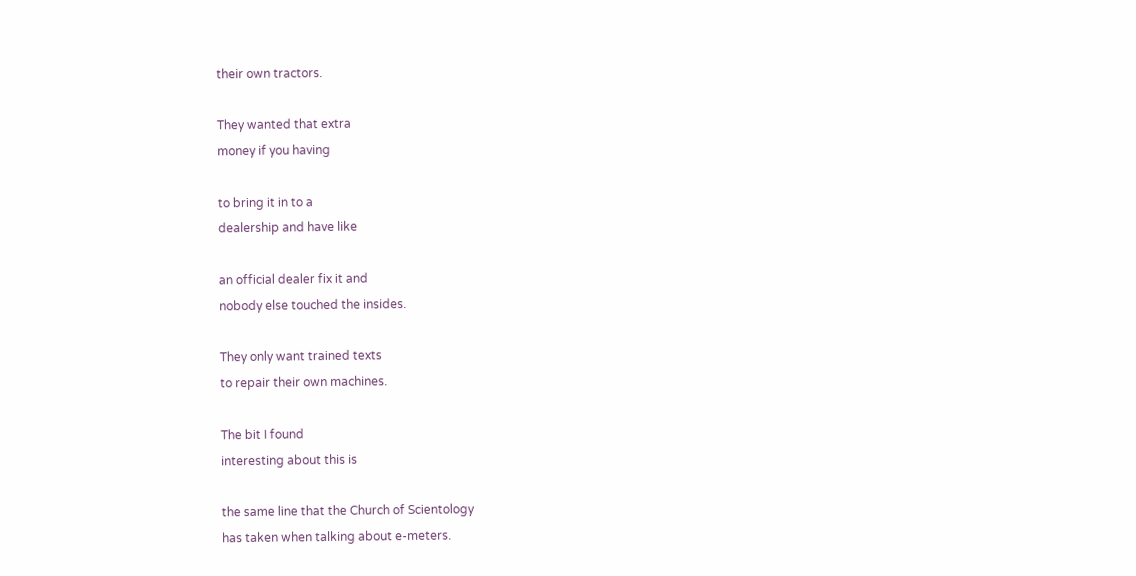their own tractors.

They wanted that extra
money if you having

to bring it in to a
dealership and have like

an official dealer fix it and
nobody else touched the insides.

They only want trained texts
to repair their own machines.

The bit I found
interesting about this is

the same line that the Church of Scientology
has taken when talking about e-meters.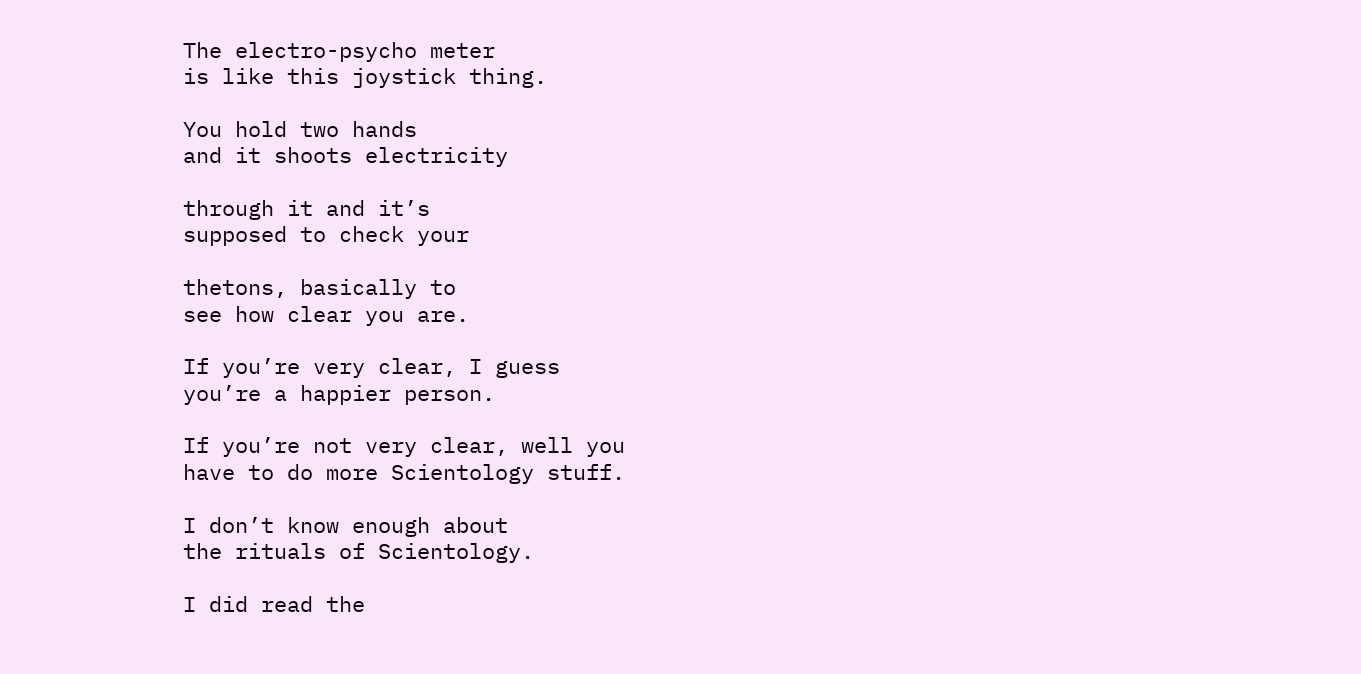The electro-psycho meter
is like this joystick thing.

You hold two hands
and it shoots electricity

through it and it’s
supposed to check your

thetons, basically to
see how clear you are.

If you’re very clear, I guess
you’re a happier person.

If you’re not very clear, well you
have to do more Scientology stuff.

I don’t know enough about
the rituals of Scientology.

I did read the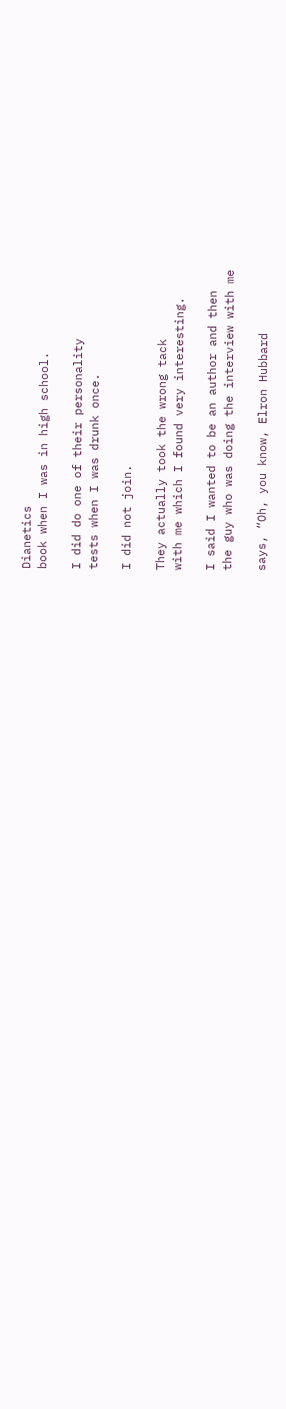Dianetics
book when I was in high school.

I did do one of their personality
tests when I was drunk once.

I did not join.

They actually took the wrong tack
with me which I found very interesting.

I said I wanted to be an author and then
the guy who was doing the interview with me

says, “Oh, you know, Elron Hubbard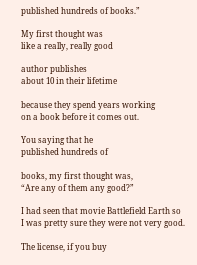published hundreds of books.”

My first thought was
like a really, really good

author publishes
about 10 in their lifetime

because they spend years working
on a book before it comes out.

You saying that he
published hundreds of

books, my first thought was,
“Are any of them any good?”

I had seen that movie Battlefield Earth so
I was pretty sure they were not very good.

The license, if you buy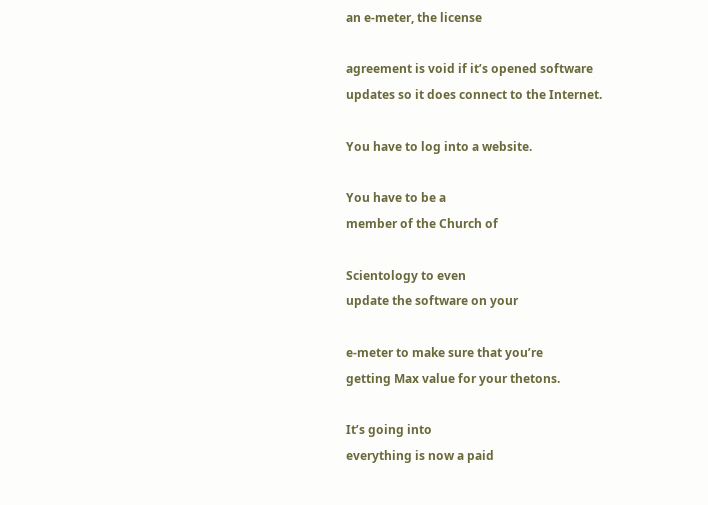an e-meter, the license

agreement is void if it’s opened software
updates so it does connect to the Internet.

You have to log into a website.

You have to be a
member of the Church of

Scientology to even
update the software on your

e-meter to make sure that you’re
getting Max value for your thetons.

It’s going into
everything is now a paid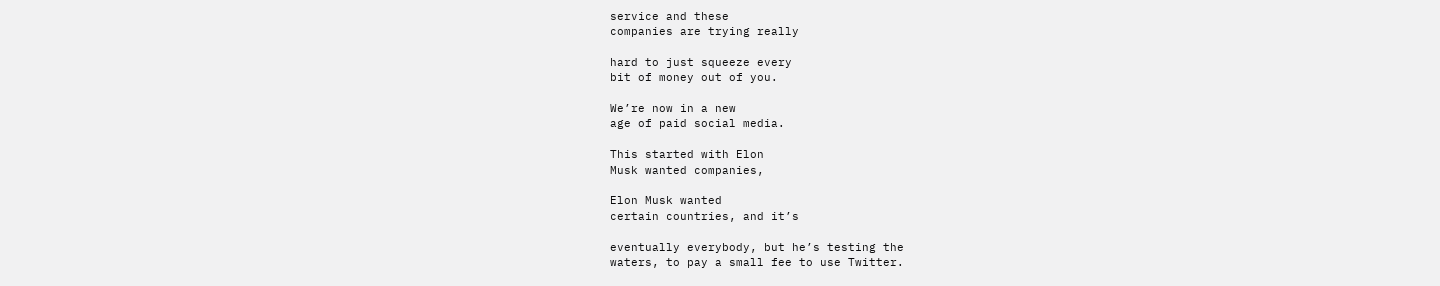service and these
companies are trying really

hard to just squeeze every
bit of money out of you.

We’re now in a new
age of paid social media.

This started with Elon
Musk wanted companies,

Elon Musk wanted
certain countries, and it’s

eventually everybody, but he’s testing the
waters, to pay a small fee to use Twitter.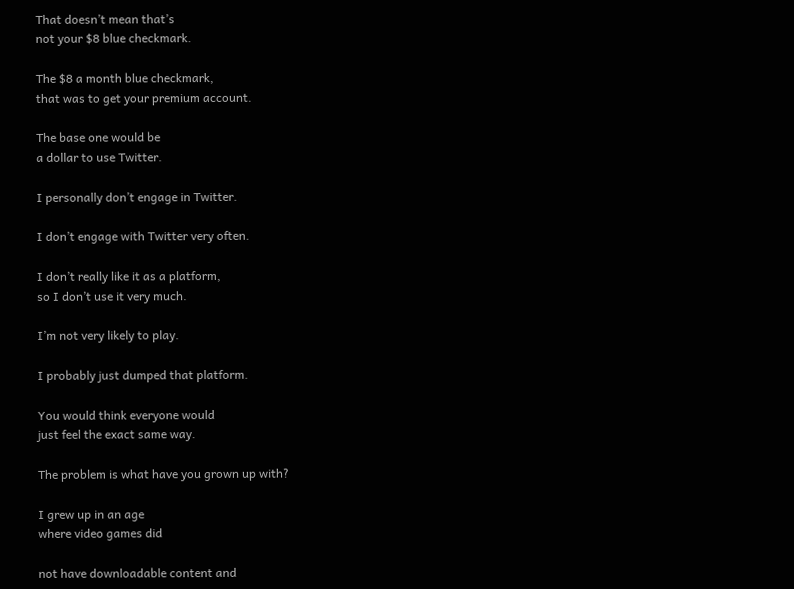That doesn’t mean that’s
not your $8 blue checkmark.

The $8 a month blue checkmark,
that was to get your premium account.

The base one would be
a dollar to use Twitter.

I personally don’t engage in Twitter.

I don’t engage with Twitter very often.

I don’t really like it as a platform,
so I don’t use it very much.

I’m not very likely to play.

I probably just dumped that platform.

You would think everyone would
just feel the exact same way.

The problem is what have you grown up with?

I grew up in an age
where video games did

not have downloadable content and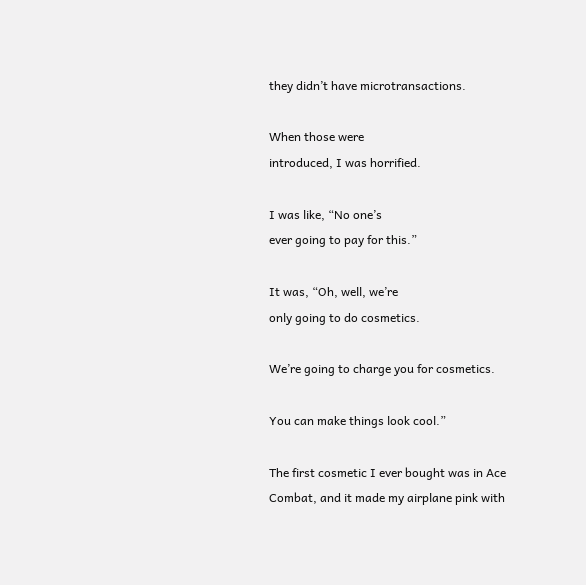they didn’t have microtransactions.

When those were
introduced, I was horrified.

I was like, “No one’s
ever going to pay for this.”

It was, “Oh, well, we’re
only going to do cosmetics.

We’re going to charge you for cosmetics.

You can make things look cool.”

The first cosmetic I ever bought was in Ace
Combat, and it made my airplane pink with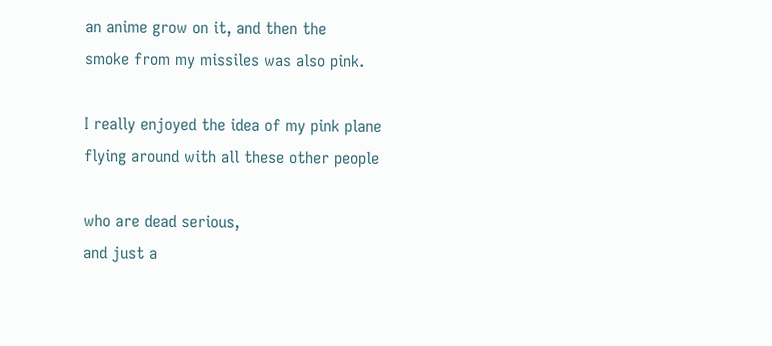an anime grow on it, and then the
smoke from my missiles was also pink.

I really enjoyed the idea of my pink plane
flying around with all these other people

who are dead serious,
and just a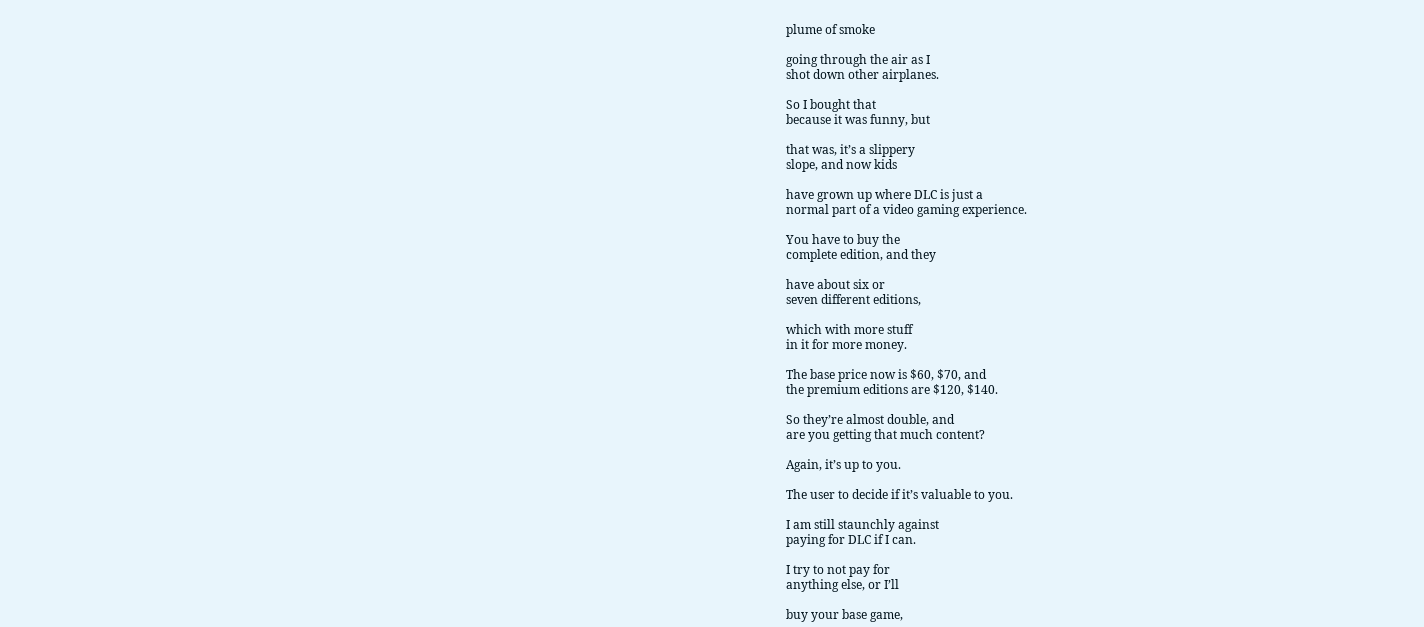plume of smoke

going through the air as I
shot down other airplanes.

So I bought that
because it was funny, but

that was, it’s a slippery
slope, and now kids

have grown up where DLC is just a
normal part of a video gaming experience.

You have to buy the
complete edition, and they

have about six or
seven different editions,

which with more stuff
in it for more money.

The base price now is $60, $70, and
the premium editions are $120, $140.

So they’re almost double, and
are you getting that much content?

Again, it’s up to you.

The user to decide if it’s valuable to you.

I am still staunchly against
paying for DLC if I can.

I try to not pay for
anything else, or I’ll

buy your base game,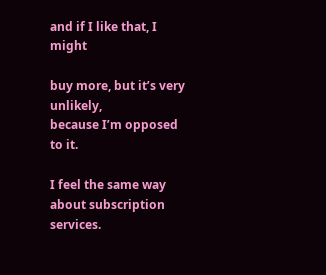and if I like that, I might

buy more, but it’s very unlikely,
because I’m opposed to it.

I feel the same way
about subscription services.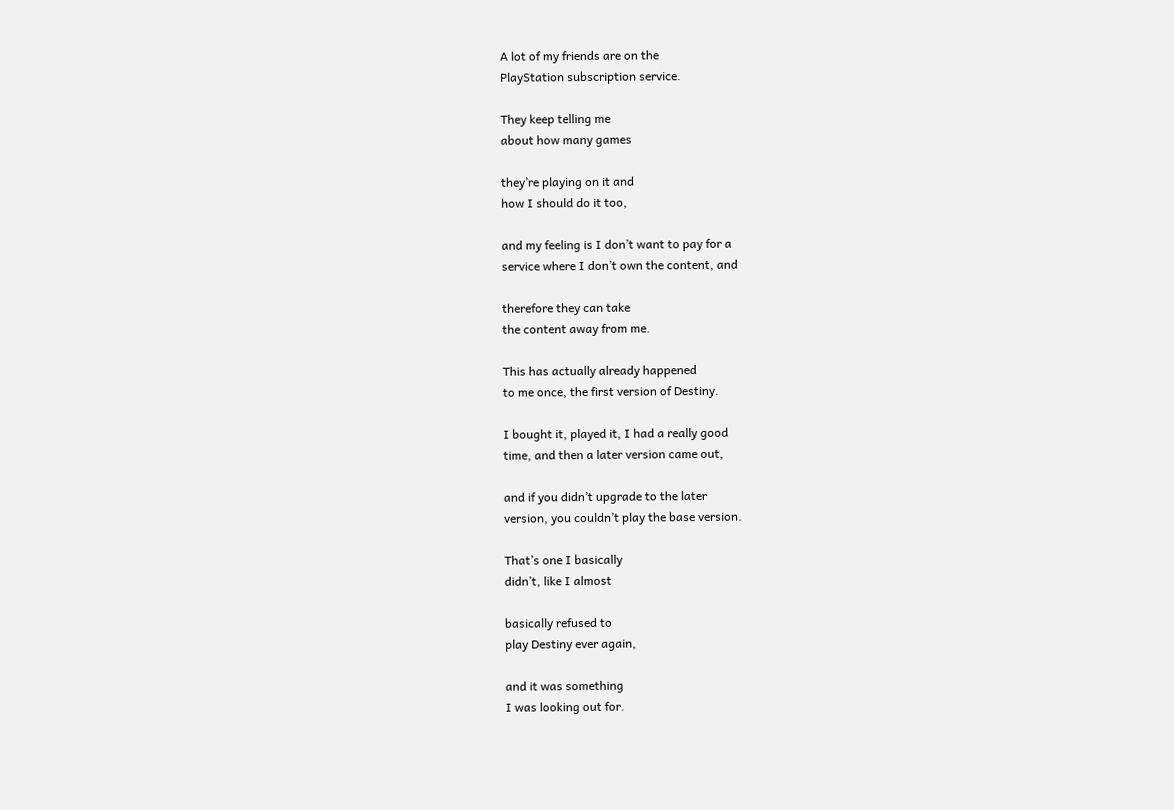A lot of my friends are on the
PlayStation subscription service.

They keep telling me
about how many games

they’re playing on it and
how I should do it too,

and my feeling is I don’t want to pay for a
service where I don’t own the content, and

therefore they can take
the content away from me.

This has actually already happened
to me once, the first version of Destiny.

I bought it, played it, I had a really good
time, and then a later version came out,

and if you didn’t upgrade to the later
version, you couldn’t play the base version.

That’s one I basically
didn’t, like I almost

basically refused to
play Destiny ever again,

and it was something
I was looking out for.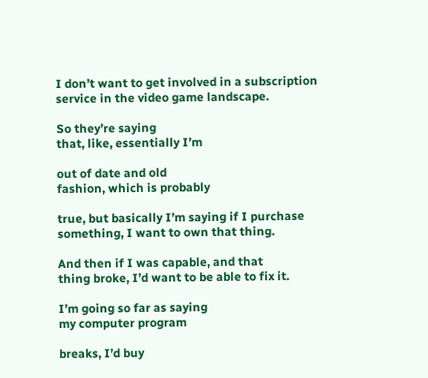I don’t want to get involved in a subscription
service in the video game landscape.

So they’re saying
that, like, essentially I’m

out of date and old
fashion, which is probably

true, but basically I’m saying if I purchase
something, I want to own that thing.

And then if I was capable, and that
thing broke, I’d want to be able to fix it.

I’m going so far as saying
my computer program

breaks, I’d buy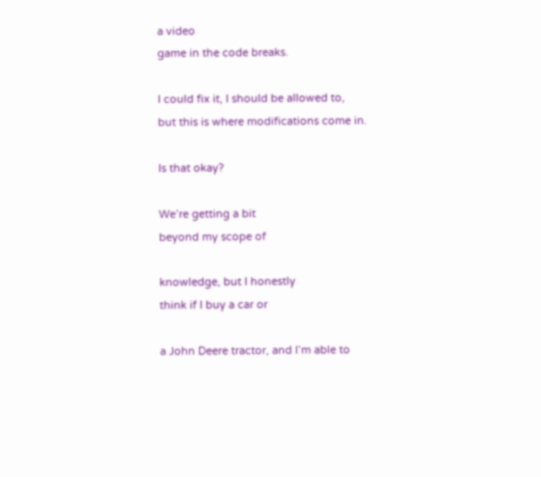a video
game in the code breaks.

I could fix it, I should be allowed to,
but this is where modifications come in.

Is that okay?

We’re getting a bit
beyond my scope of

knowledge, but I honestly
think if I buy a car or

a John Deere tractor, and I’m able to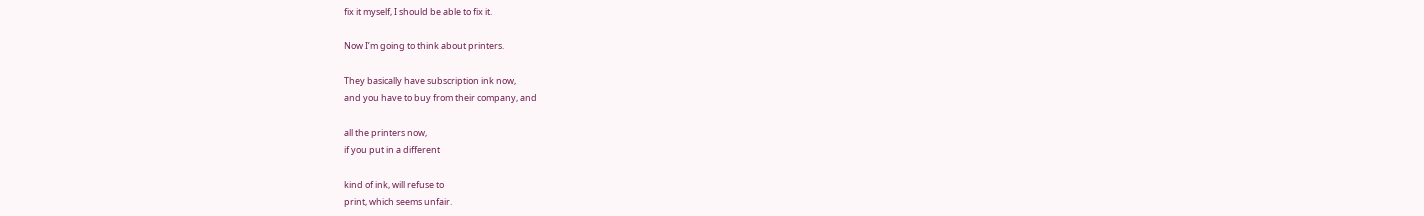fix it myself, I should be able to fix it.

Now I’m going to think about printers.

They basically have subscription ink now,
and you have to buy from their company, and

all the printers now,
if you put in a different

kind of ink, will refuse to
print, which seems unfair.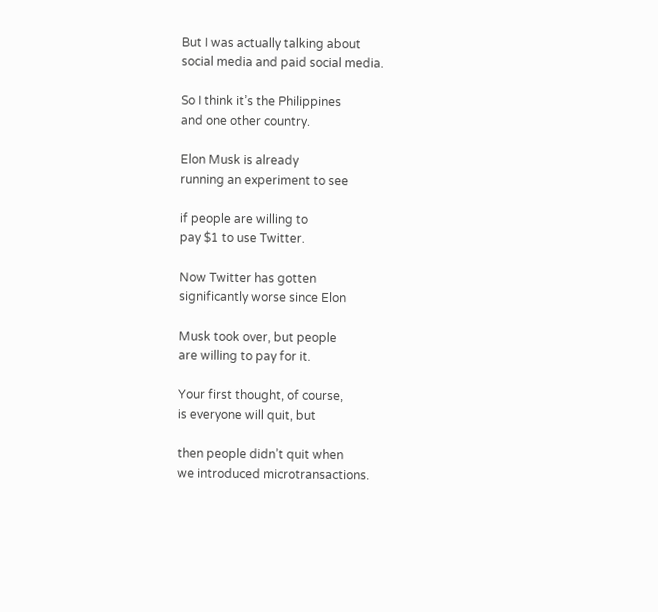But I was actually talking about
social media and paid social media.

So I think it’s the Philippines
and one other country.

Elon Musk is already
running an experiment to see

if people are willing to
pay $1 to use Twitter.

Now Twitter has gotten
significantly worse since Elon

Musk took over, but people
are willing to pay for it.

Your first thought, of course,
is everyone will quit, but

then people didn’t quit when
we introduced microtransactions.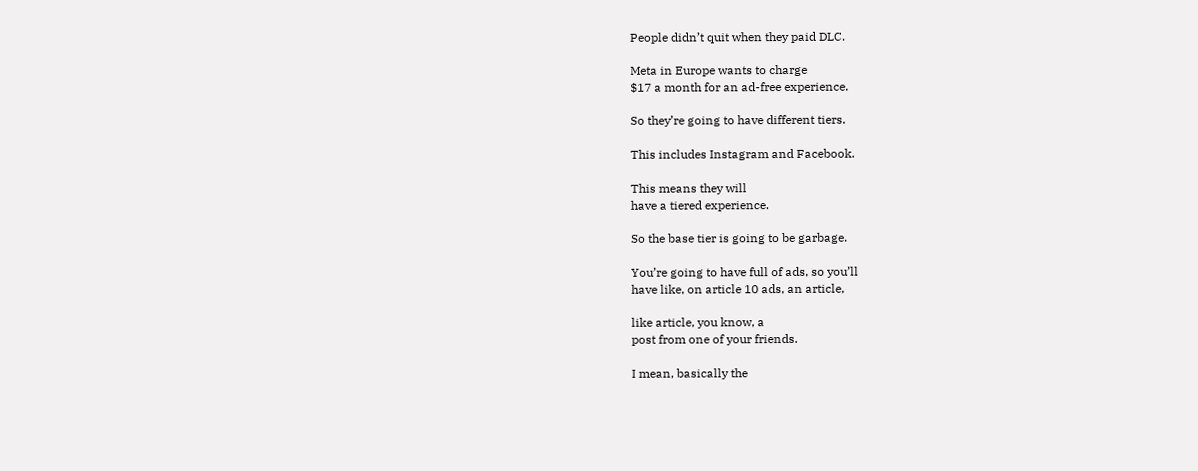People didn’t quit when they paid DLC.

Meta in Europe wants to charge
$17 a month for an ad-free experience.

So they’re going to have different tiers.

This includes Instagram and Facebook.

This means they will
have a tiered experience.

So the base tier is going to be garbage.

You’re going to have full of ads, so you’ll
have like, on article 10 ads, an article,

like article, you know, a
post from one of your friends.

I mean, basically the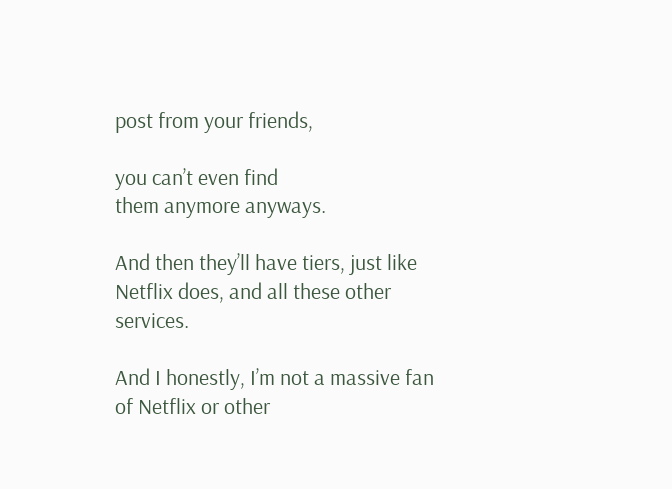post from your friends,

you can’t even find
them anymore anyways.

And then they’ll have tiers, just like
Netflix does, and all these other services.

And I honestly, I’m not a massive fan
of Netflix or other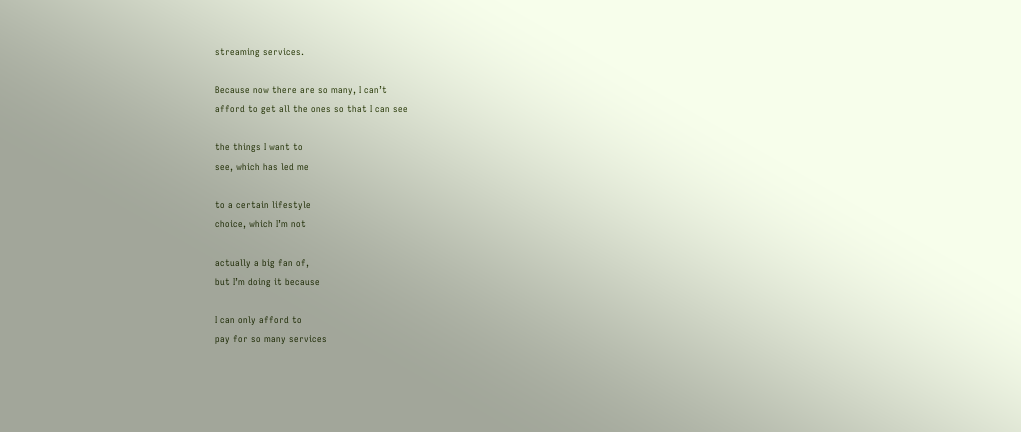streaming services.

Because now there are so many, I can’t
afford to get all the ones so that I can see

the things I want to
see, which has led me

to a certain lifestyle
choice, which I’m not

actually a big fan of,
but I’m doing it because

I can only afford to
pay for so many services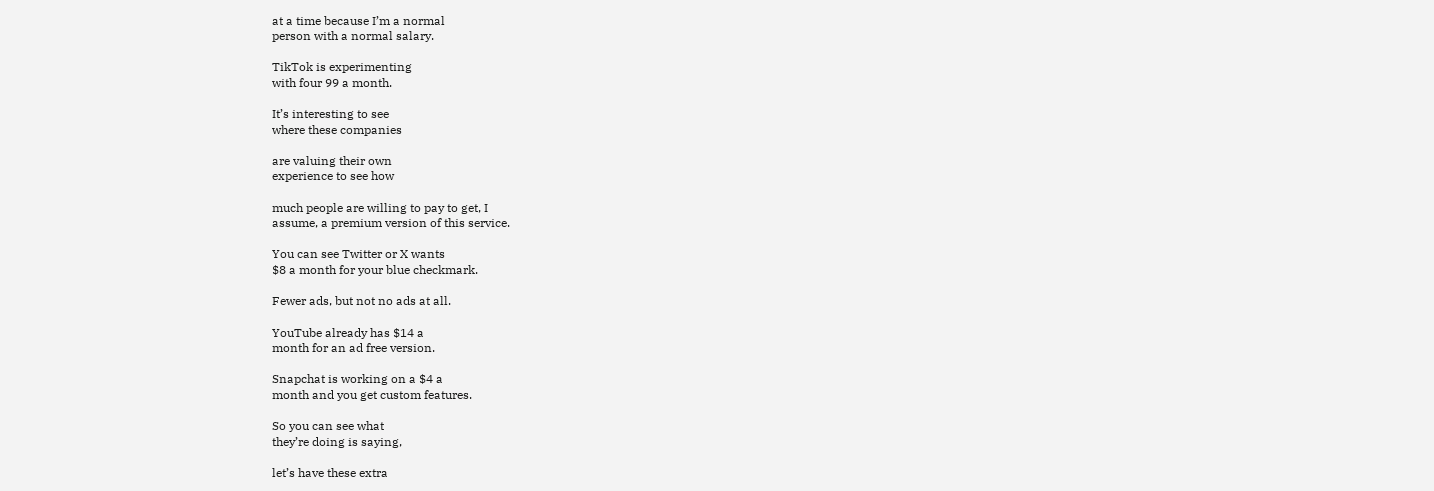at a time because I’m a normal
person with a normal salary.

TikTok is experimenting
with four 99 a month.

It’s interesting to see
where these companies

are valuing their own
experience to see how

much people are willing to pay to get, I
assume, a premium version of this service.

You can see Twitter or X wants
$8 a month for your blue checkmark.

Fewer ads, but not no ads at all.

YouTube already has $14 a
month for an ad free version.

Snapchat is working on a $4 a
month and you get custom features.

So you can see what
they’re doing is saying,

let’s have these extra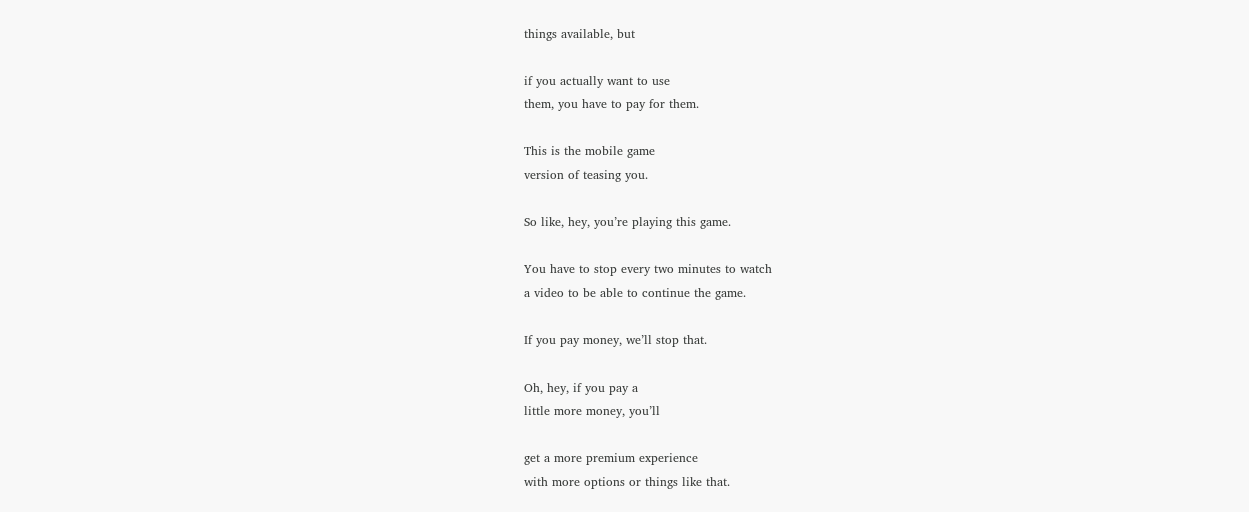things available, but

if you actually want to use
them, you have to pay for them.

This is the mobile game
version of teasing you.

So like, hey, you’re playing this game.

You have to stop every two minutes to watch
a video to be able to continue the game.

If you pay money, we’ll stop that.

Oh, hey, if you pay a
little more money, you’ll

get a more premium experience
with more options or things like that.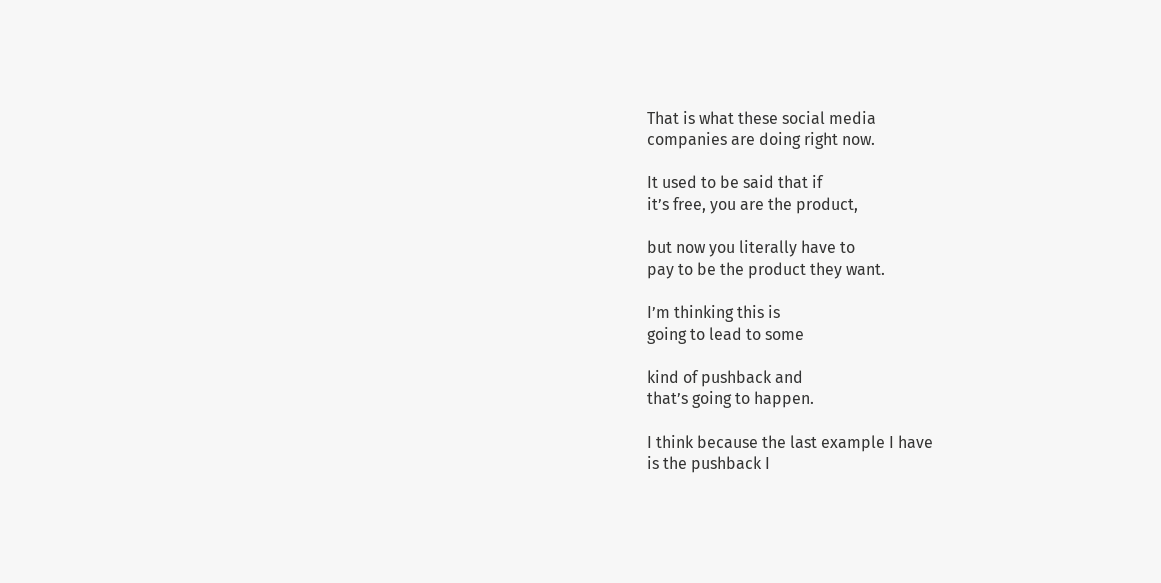That is what these social media
companies are doing right now.

It used to be said that if
it’s free, you are the product,

but now you literally have to
pay to be the product they want.

I’m thinking this is
going to lead to some

kind of pushback and
that’s going to happen.

I think because the last example I have
is the pushback I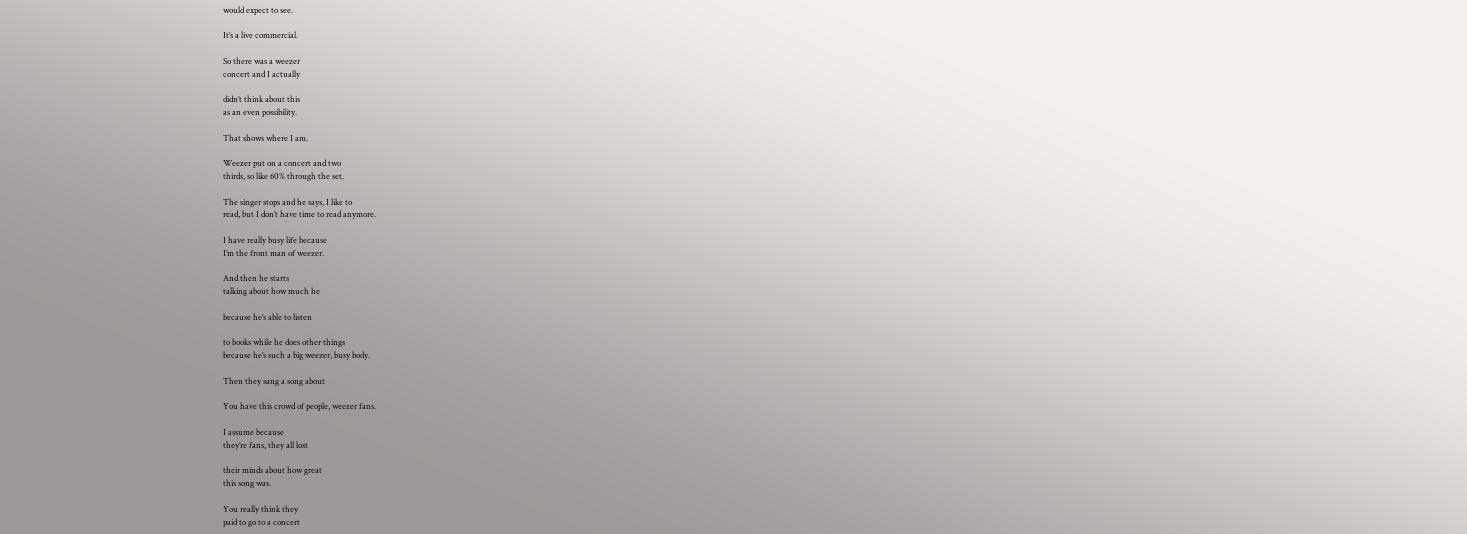would expect to see.

It’s a live commercial.

So there was a weezer
concert and I actually

didn’t think about this
as an even possibility.

That shows where I am.

Weezer put on a concert and two
thirds, so like 60% through the set.

The singer stops and he says, I like to
read, but I don’t have time to read anymore.

I have really busy life because
I’m the front man of weezer.

And then he starts
talking about how much he

because he’s able to listen

to books while he does other things
because he’s such a big weezer, busy body.

Then they sang a song about

You have this crowd of people, weezer fans.

I assume because
they’re fans, they all lost

their minds about how great
this song was.

You really think they
paid to go to a concert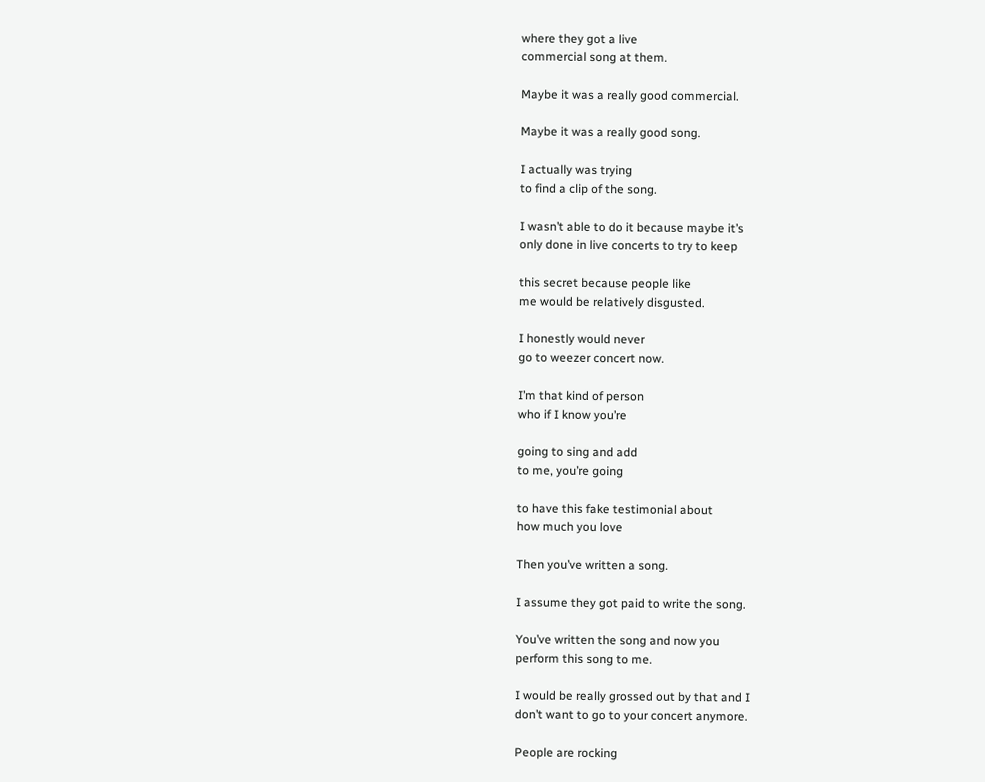where they got a live
commercial song at them.

Maybe it was a really good commercial.

Maybe it was a really good song.

I actually was trying
to find a clip of the song.

I wasn’t able to do it because maybe it’s
only done in live concerts to try to keep

this secret because people like
me would be relatively disgusted.

I honestly would never
go to weezer concert now.

I’m that kind of person
who if I know you’re

going to sing and add
to me, you’re going

to have this fake testimonial about
how much you love

Then you’ve written a song.

I assume they got paid to write the song.

You’ve written the song and now you
perform this song to me.

I would be really grossed out by that and I
don’t want to go to your concert anymore.

People are rocking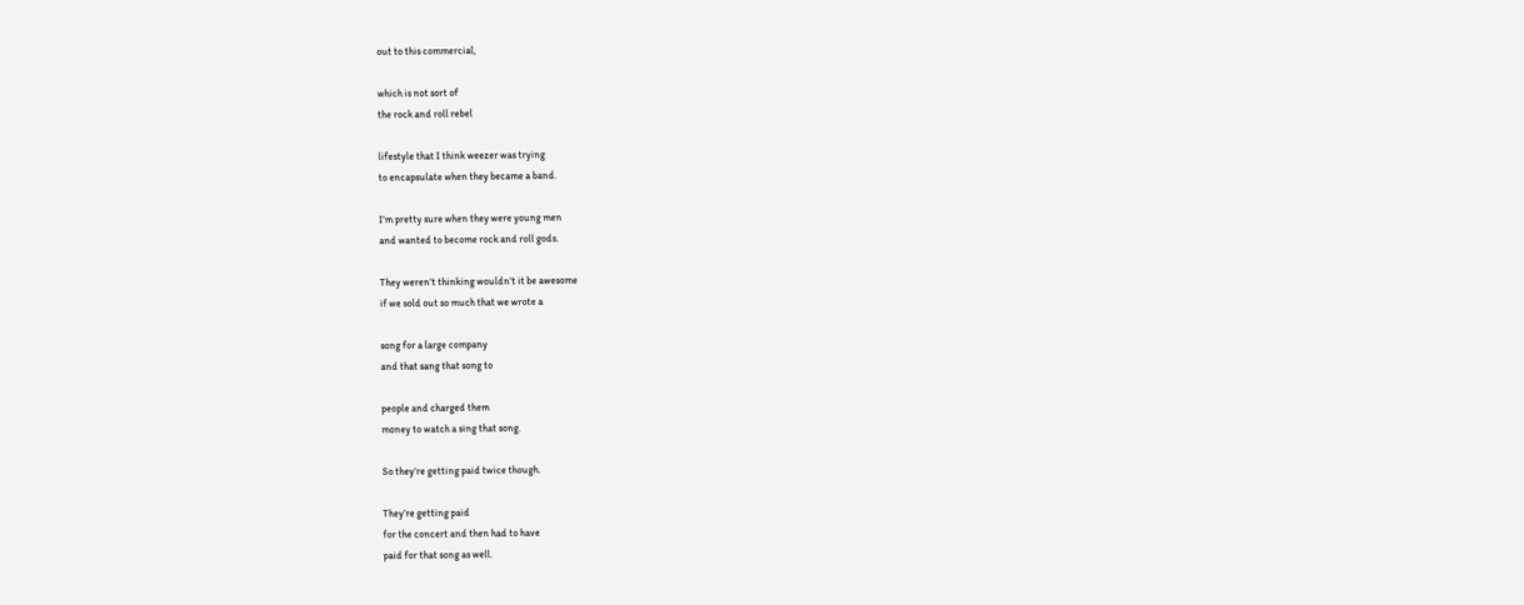out to this commercial,

which is not sort of
the rock and roll rebel

lifestyle that I think weezer was trying
to encapsulate when they became a band.

I’m pretty sure when they were young men
and wanted to become rock and roll gods.

They weren’t thinking wouldn’t it be awesome
if we sold out so much that we wrote a

song for a large company
and that sang that song to

people and charged them
money to watch a sing that song.

So they’re getting paid twice though.

They’re getting paid
for the concert and then had to have
paid for that song as well.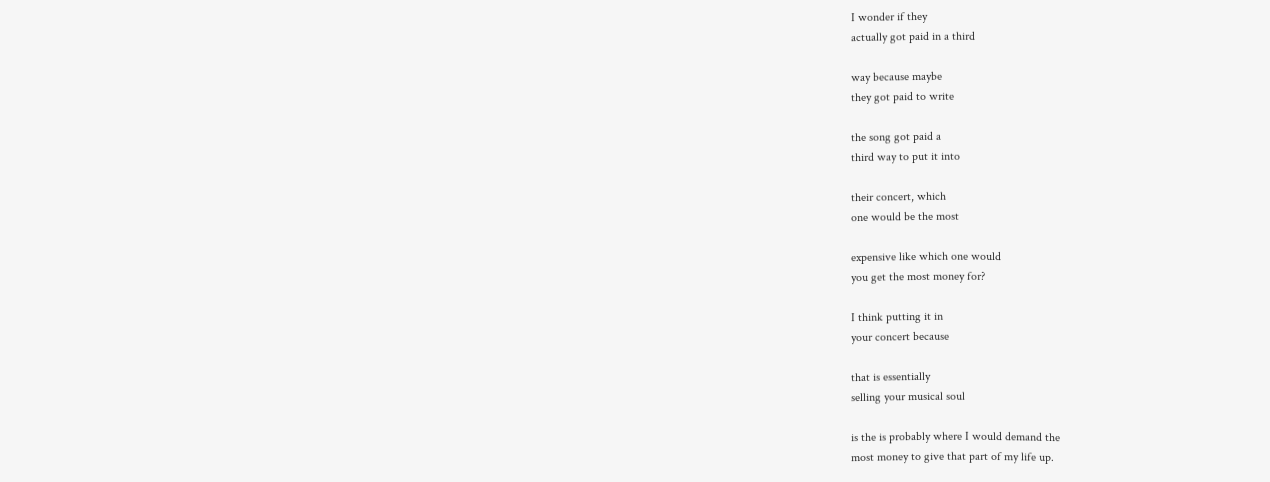I wonder if they
actually got paid in a third

way because maybe
they got paid to write

the song got paid a
third way to put it into

their concert, which
one would be the most

expensive like which one would
you get the most money for?

I think putting it in
your concert because

that is essentially
selling your musical soul

is the is probably where I would demand the
most money to give that part of my life up.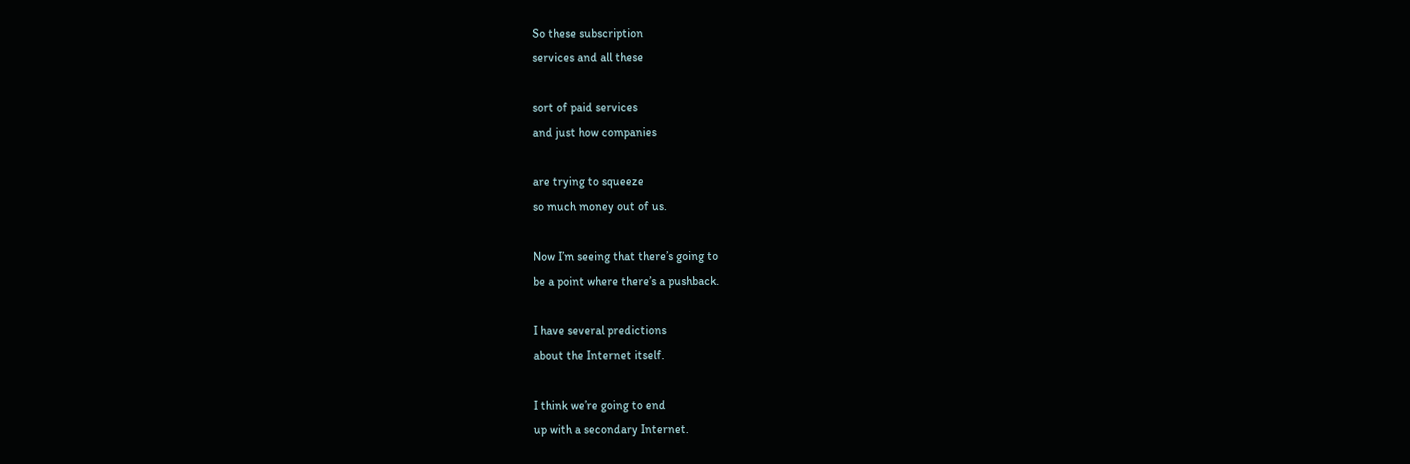So these subscription
services and all these

sort of paid services
and just how companies

are trying to squeeze
so much money out of us.

Now I’m seeing that there’s going to
be a point where there’s a pushback.

I have several predictions
about the Internet itself.

I think we’re going to end
up with a secondary Internet.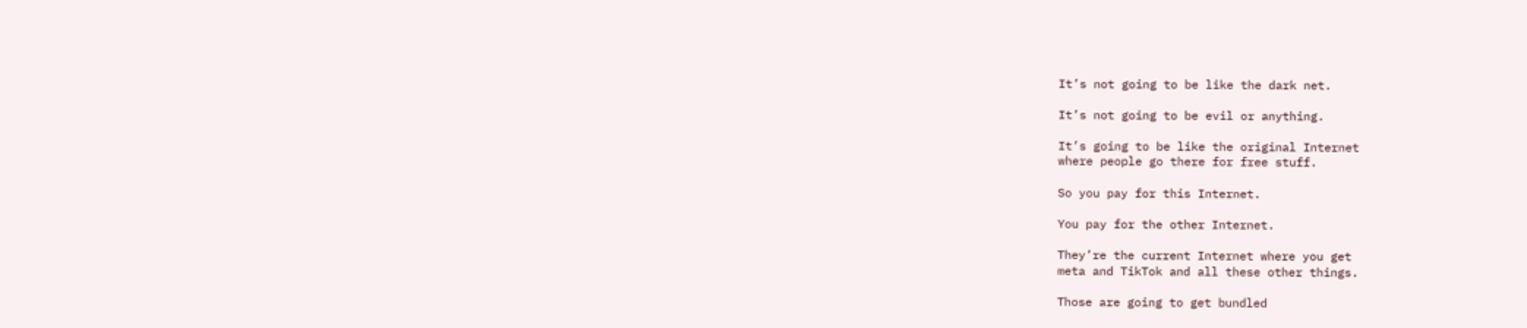It’s not going to be like the dark net.

It’s not going to be evil or anything.

It’s going to be like the original Internet
where people go there for free stuff.

So you pay for this Internet.

You pay for the other Internet.

They’re the current Internet where you get
meta and TikTok and all these other things.

Those are going to get bundled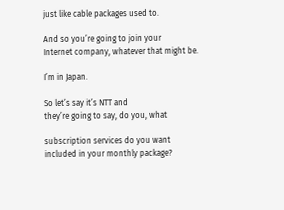just like cable packages used to.

And so you’re going to join your
Internet company, whatever that might be.

I’m in Japan.

So let’s say it’s NTT and
they’re going to say, do you, what

subscription services do you want
included in your monthly package?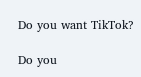Do you want TikTok?

Do you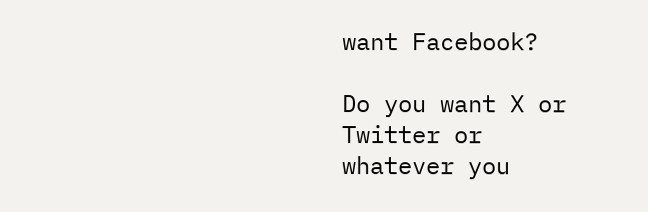want Facebook?

Do you want X or Twitter or
whatever you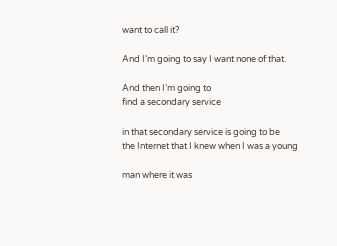want to call it?

And I’m going to say I want none of that.

And then I’m going to
find a secondary service

in that secondary service is going to be
the Internet that I knew when I was a young

man where it was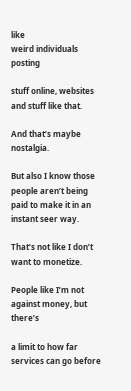like
weird individuals posting

stuff online, websites
and stuff like that.

And that’s maybe nostalgia.

But also I know those people aren’t being
paid to make it in an instant seer way.

That’s not like I don’t want to monetize.

People like I’m not
against money, but there’s

a limit to how far services can go before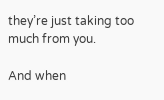they’re just taking too much from you.

And when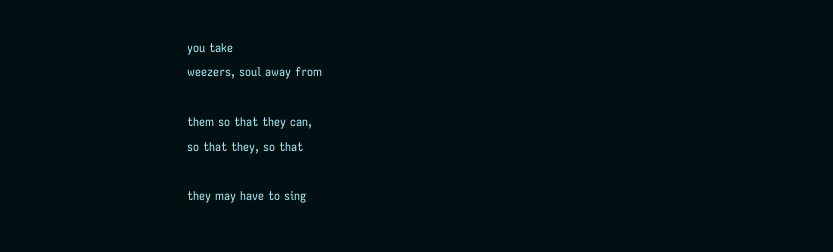you take
weezers, soul away from

them so that they can,
so that they, so that

they may have to sing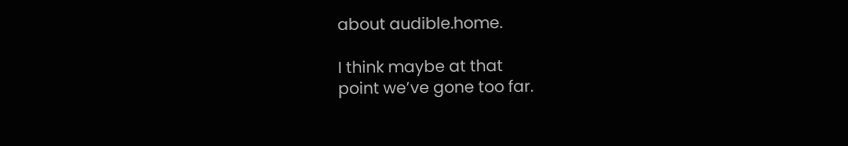about audible.home.

I think maybe at that
point we’ve gone too far.